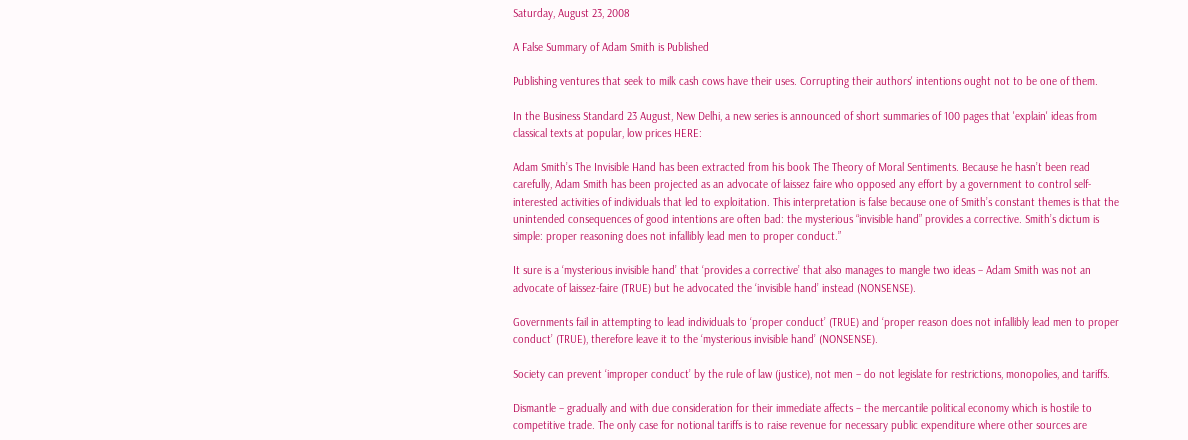Saturday, August 23, 2008

A False Summary of Adam Smith is Published

Publishing ventures that seek to milk cash cows have their uses. Corrupting their authors' intentions ought not to be one of them.

In the Business Standard 23 August, New Delhi, a new series is announced of short summaries of 100 pages that 'explain' ideas from classical texts at popular, low prices HERE:

Adam Smith’s The Invisible Hand has been extracted from his book The Theory of Moral Sentiments. Because he hasn’t been read carefully, Adam Smith has been projected as an advocate of laissez faire who opposed any effort by a government to control self-interested activities of individuals that led to exploitation. This interpretation is false because one of Smith’s constant themes is that the unintended consequences of good intentions are often bad: the mysterious “invisible hand” provides a corrective. Smith’s dictum is simple: proper reasoning does not infallibly lead men to proper conduct.”

It sure is a ‘mysterious invisible hand’ that ‘provides a corrective’ that also manages to mangle two ideas – Adam Smith was not an advocate of laissez-faire (TRUE) but he advocated the ‘invisible hand’ instead (NONSENSE).

Governments fail in attempting to lead individuals to ‘proper conduct’ (TRUE) and ‘proper reason does not infallibly lead men to proper conduct’ (TRUE), therefore leave it to the ‘mysterious invisible hand’ (NONSENSE).

Society can prevent ‘improper conduct’ by the rule of law (justice), not men – do not legislate for restrictions, monopolies, and tariffs.

Dismantle – gradually and with due consideration for their immediate affects – the mercantile political economy which is hostile to competitive trade. The only case for notional tariffs is to raise revenue for necessary public expenditure where other sources are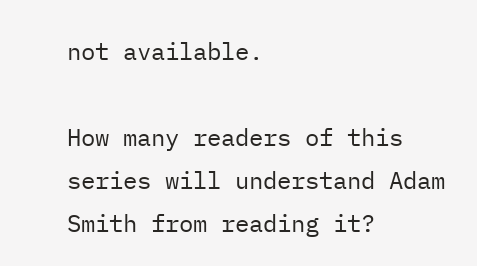not available.

How many readers of this series will understand Adam Smith from reading it?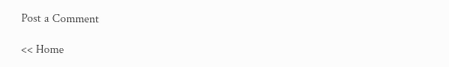Post a Comment

<< Home